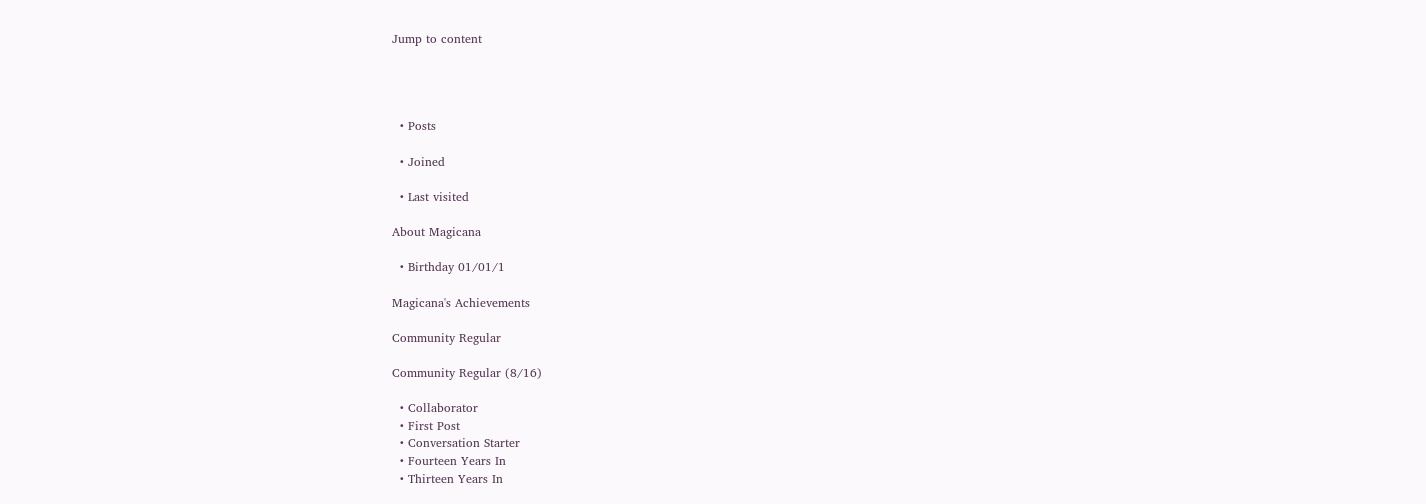Jump to content




  • Posts

  • Joined

  • Last visited

About Magicana

  • Birthday 01/01/1

Magicana's Achievements

Community Regular

Community Regular (8/16)

  • Collaborator
  • First Post
  • Conversation Starter
  • Fourteen Years In
  • Thirteen Years In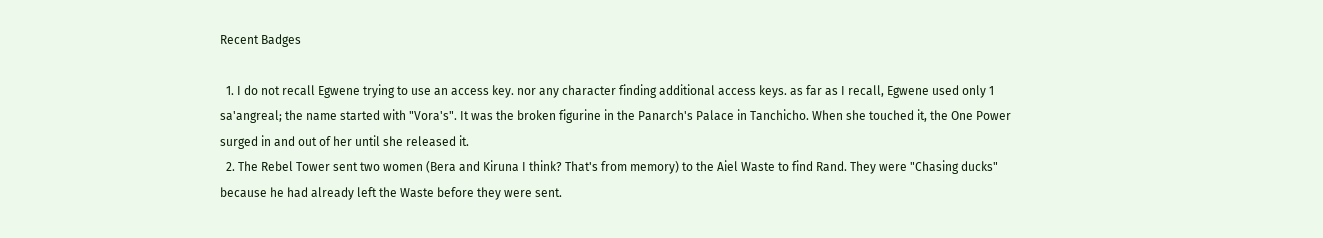Recent Badges

  1. I do not recall Egwene trying to use an access key. nor any character finding additional access keys. as far as I recall, Egwene used only 1 sa'angreal; the name started with "Vora's". It was the broken figurine in the Panarch's Palace in Tanchicho. When she touched it, the One Power surged in and out of her until she released it.
  2. The Rebel Tower sent two women (Bera and Kiruna I think? That's from memory) to the Aiel Waste to find Rand. They were "Chasing ducks" because he had already left the Waste before they were sent.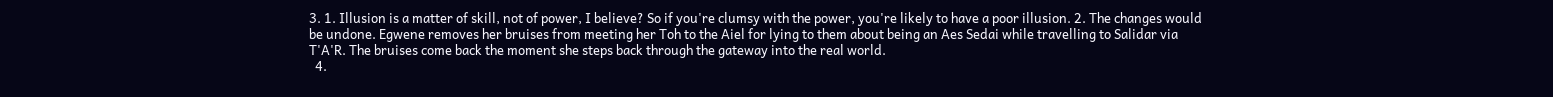3. 1. Illusion is a matter of skill, not of power, I believe? So if you're clumsy with the power, you're likely to have a poor illusion. 2. The changes would be undone. Egwene removes her bruises from meeting her Toh to the Aiel for lying to them about being an Aes Sedai while travelling to Salidar via T'A'R. The bruises come back the moment she steps back through the gateway into the real world.
  4.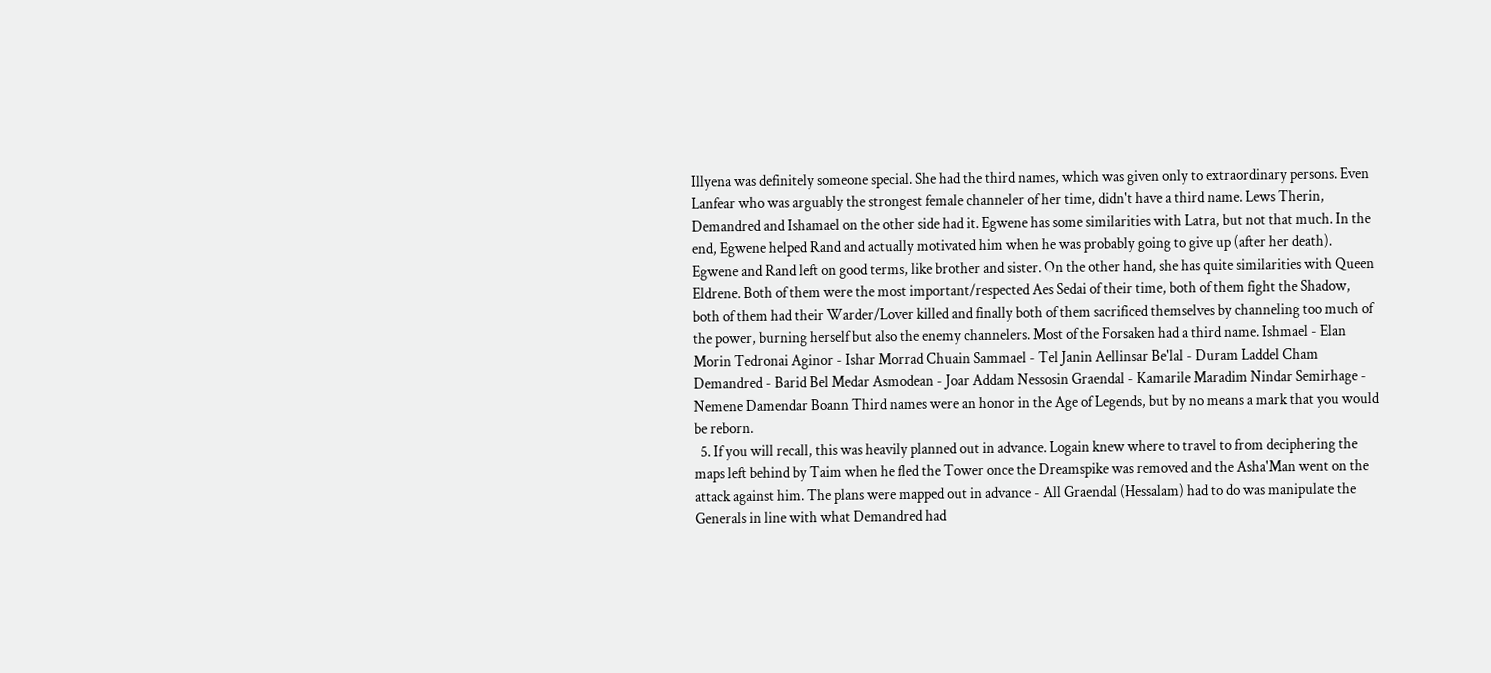Illyena was definitely someone special. She had the third names, which was given only to extraordinary persons. Even Lanfear who was arguably the strongest female channeler of her time, didn't have a third name. Lews Therin, Demandred and Ishamael on the other side had it. Egwene has some similarities with Latra, but not that much. In the end, Egwene helped Rand and actually motivated him when he was probably going to give up (after her death). Egwene and Rand left on good terms, like brother and sister. On the other hand, she has quite similarities with Queen Eldrene. Both of them were the most important/respected Aes Sedai of their time, both of them fight the Shadow, both of them had their Warder/Lover killed and finally both of them sacrificed themselves by channeling too much of the power, burning herself but also the enemy channelers. Most of the Forsaken had a third name. Ishmael - Elan Morin Tedronai Aginor - Ishar Morrad Chuain Sammael - Tel Janin Aellinsar Be'lal - Duram Laddel Cham Demandred - Barid Bel Medar Asmodean - Joar Addam Nessosin Graendal - Kamarile Maradim Nindar Semirhage - Nemene Damendar Boann Third names were an honor in the Age of Legends, but by no means a mark that you would be reborn.
  5. If you will recall, this was heavily planned out in advance. Logain knew where to travel to from deciphering the maps left behind by Taim when he fled the Tower once the Dreamspike was removed and the Asha'Man went on the attack against him. The plans were mapped out in advance - All Graendal (Hessalam) had to do was manipulate the Generals in line with what Demandred had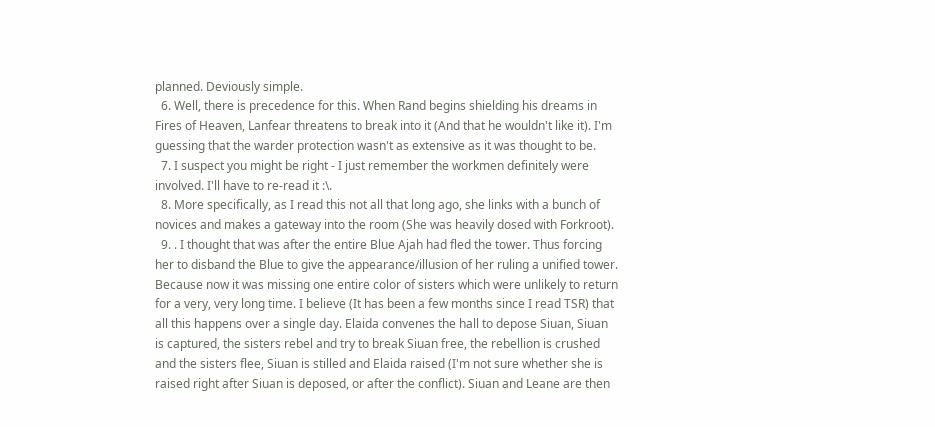planned. Deviously simple.
  6. Well, there is precedence for this. When Rand begins shielding his dreams in Fires of Heaven, Lanfear threatens to break into it (And that he wouldn't like it). I'm guessing that the warder protection wasn't as extensive as it was thought to be.
  7. I suspect you might be right - I just remember the workmen definitely were involved. I'll have to re-read it :\.
  8. More specifically, as I read this not all that long ago, she links with a bunch of novices and makes a gateway into the room (She was heavily dosed with Forkroot).
  9. . I thought that was after the entire Blue Ajah had fled the tower. Thus forcing her to disband the Blue to give the appearance/illusion of her ruling a unified tower. Because now it was missing one entire color of sisters which were unlikely to return for a very, very long time. I believe (It has been a few months since I read TSR) that all this happens over a single day. Elaida convenes the hall to depose Siuan, Siuan is captured, the sisters rebel and try to break Siuan free, the rebellion is crushed and the sisters flee, Siuan is stilled and Elaida raised (I'm not sure whether she is raised right after Siuan is deposed, or after the conflict). Siuan and Leane are then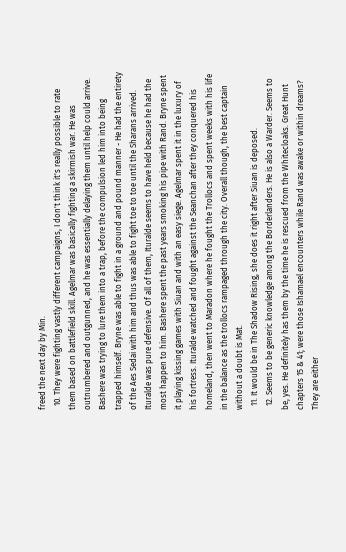freed the next day by Min.
  10. They were fighting vastly different campaigns, I don't think it's really possible to rate them based on battlefield skill. Agelmar was basically fighting a skirmish war. He was outnumbered and outgunned, and he was essentially delaying them until help could arrive. Bashere was trying to lure them into a trap, before the compulsion led him into being trapped himself. Bryne was able to fight in a ground and pound manner - He had the entirety of the Aes Sedai with him and thus was able to fight toe to toe until the Sharans arrived. Ituralde was pure defensive. Of all of them, Ituralde seems to have held because he had the most happen to him. Bashere spent the past years smoking his pipe with Rand. Bryne spent it playing kissing games with Siuan and with an easy siege. Agelmar spent it in the luxury of his fortress. Ituralde watched and fought against the Seanchan after they conquered his homeland, then went to Maradon where he fought the Trollocs and spent weeks with his life in the balance as the trollocs rampaged through the city. Overall though, the best captain without a doubt is Mat.
  11. It would be in The Shadow Rising, she does it right after Siuan is deposed.
  12. Seems to be generic knowledge among the Borderlanders. He is also a Warder. Seems to be, yes. He definitely has them by the time he is rescued from the Whitecloaks. Great Hunt chapters 15 & 41; were those Ishamael encounters while Rand was awake or within dreams? They are either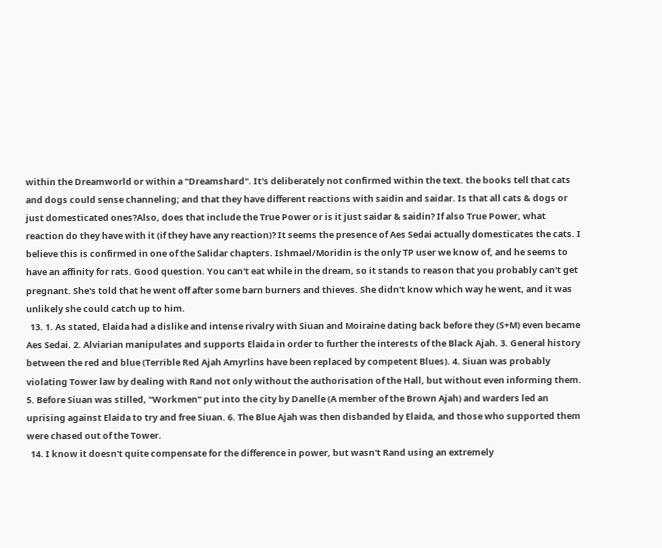within the Dreamworld or within a "Dreamshard". It's deliberately not confirmed within the text. the books tell that cats and dogs could sense channeling; and that they have different reactions with saidin and saidar. Is that all cats & dogs or just domesticated ones?Also, does that include the True Power or is it just saidar & saidin? If also True Power, what reaction do they have with it (if they have any reaction)? It seems the presence of Aes Sedai actually domesticates the cats. I believe this is confirmed in one of the Salidar chapters. Ishmael/Moridin is the only TP user we know of, and he seems to have an affinity for rats. Good question. You can't eat while in the dream, so it stands to reason that you probably can't get pregnant. She's told that he went off after some barn burners and thieves. She didn't know which way he went, and it was unlikely she could catch up to him.
  13. 1. As stated, Elaida had a dislike and intense rivalry with Siuan and Moiraine dating back before they (S+M) even became Aes Sedai. 2. Alviarian manipulates and supports Elaida in order to further the interests of the Black Ajah. 3. General history between the red and blue (Terrible Red Ajah Amyrlins have been replaced by competent Blues). 4. Siuan was probably violating Tower law by dealing with Rand not only without the authorisation of the Hall, but without even informing them. 5. Before Siuan was stilled, "Workmen" put into the city by Danelle (A member of the Brown Ajah) and warders led an uprising against Elaida to try and free Siuan. 6. The Blue Ajah was then disbanded by Elaida, and those who supported them were chased out of the Tower.
  14. I know it doesn't quite compensate for the difference in power, but wasn't Rand using an extremely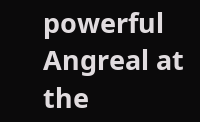powerful Angreal at the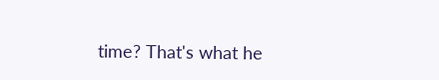time? That's what he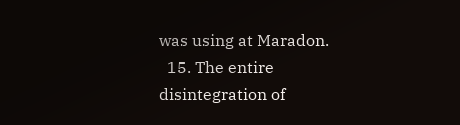was using at Maradon.
  15. The entire disintegration of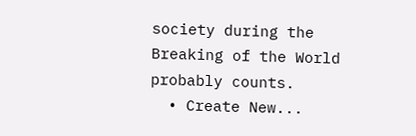society during the Breaking of the World probably counts.
  • Create New...